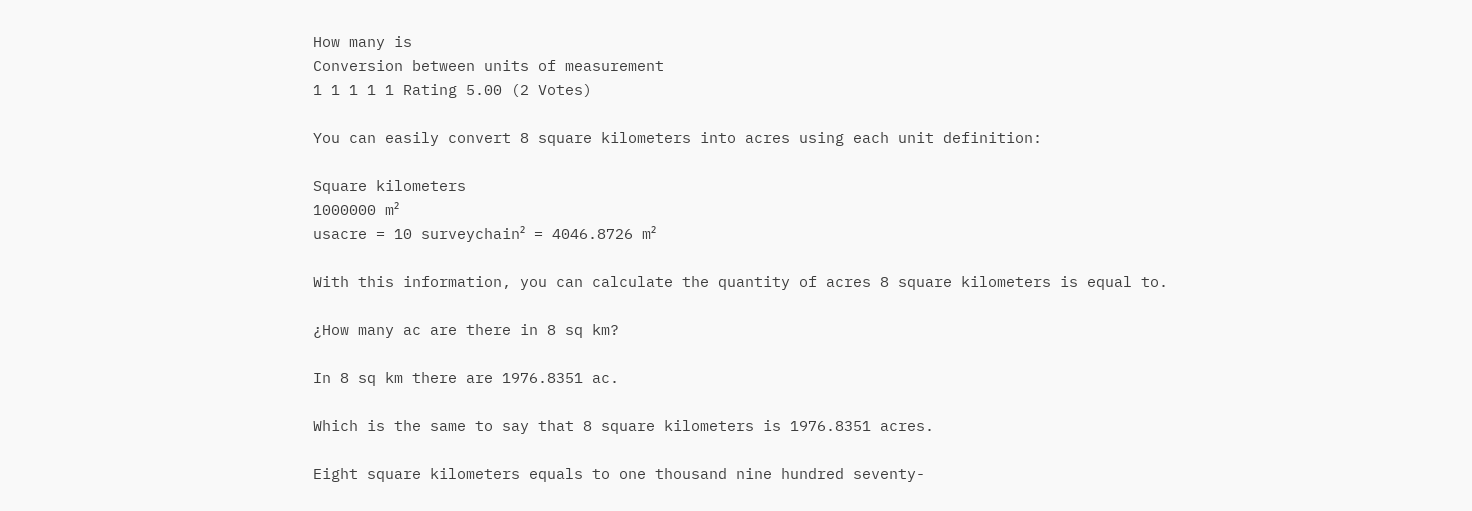How many is
Conversion between units of measurement
1 1 1 1 1 Rating 5.00 (2 Votes)

You can easily convert 8 square kilometers into acres using each unit definition:

Square kilometers
1000000 m²
usacre = 10 surveychain² = 4046.8726 m²

With this information, you can calculate the quantity of acres 8 square kilometers is equal to.

¿How many ac are there in 8 sq km?

In 8 sq km there are 1976.8351 ac.

Which is the same to say that 8 square kilometers is 1976.8351 acres.

Eight square kilometers equals to one thousand nine hundred seventy-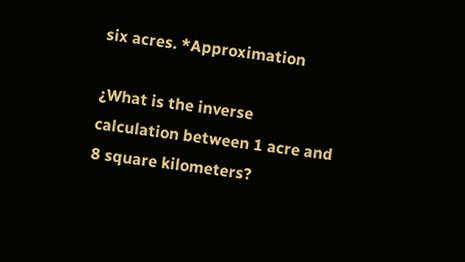six acres. *Approximation

¿What is the inverse calculation between 1 acre and 8 square kilometers?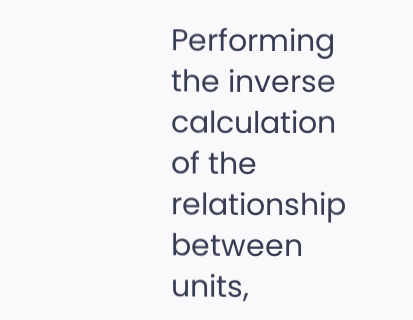Performing the inverse calculation of the relationship between units,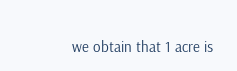we obtain that 1 acre is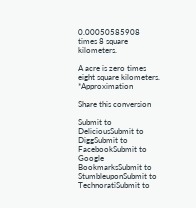0.00050585908 times 8 square kilometers.

A acre is zero times eight square kilometers. *Approximation

Share this conversion

Submit to DeliciousSubmit to DiggSubmit to FacebookSubmit to Google BookmarksSubmit to StumbleuponSubmit to TechnoratiSubmit to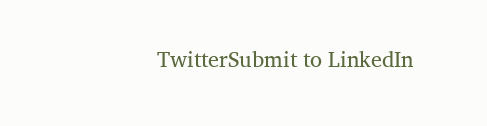TwitterSubmit to LinkedIn